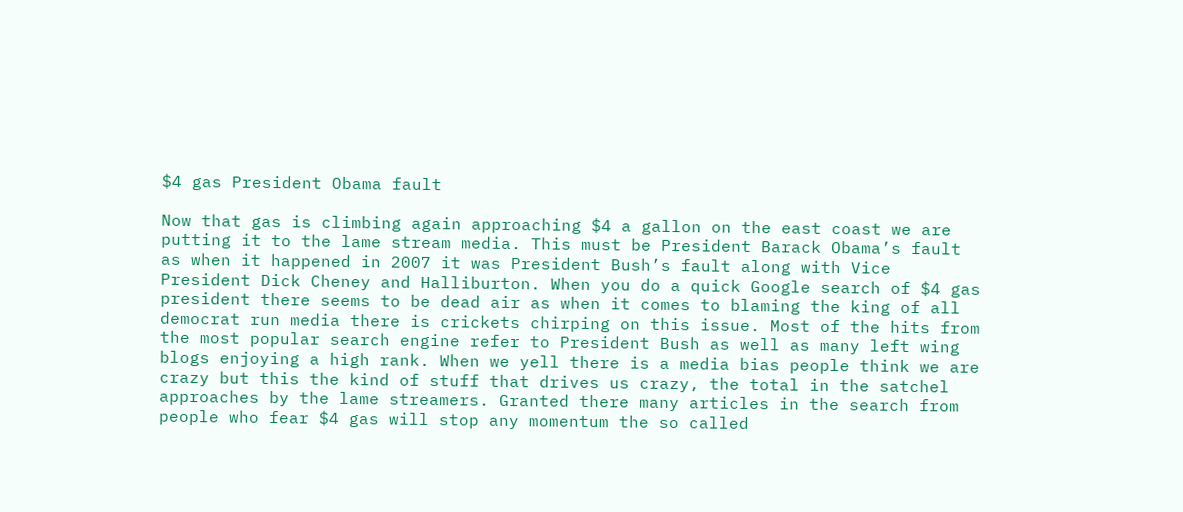$4 gas President Obama fault

Now that gas is climbing again approaching $4 a gallon on the east coast we are putting it to the lame stream media. This must be President Barack Obama’s fault as when it happened in 2007 it was President Bush’s fault along with Vice President Dick Cheney and Halliburton. When you do a quick Google search of $4 gas president there seems to be dead air as when it comes to blaming the king of all democrat run media there is crickets chirping on this issue. Most of the hits from the most popular search engine refer to President Bush as well as many left wing blogs enjoying a high rank. When we yell there is a media bias people think we are crazy but this the kind of stuff that drives us crazy, the total in the satchel approaches by the lame streamers. Granted there many articles in the search from people who fear $4 gas will stop any momentum the so called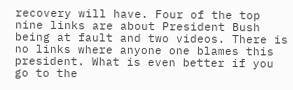recovery will have. Four of the top nine links are about President Bush being at fault and two videos. There is no links where anyone one blames this president. What is even better if you go to the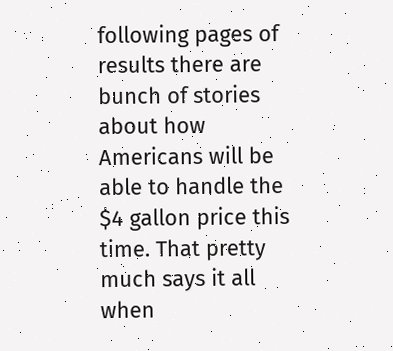following pages of results there are bunch of stories about how Americans will be able to handle the $4 gallon price this time. That pretty much says it all when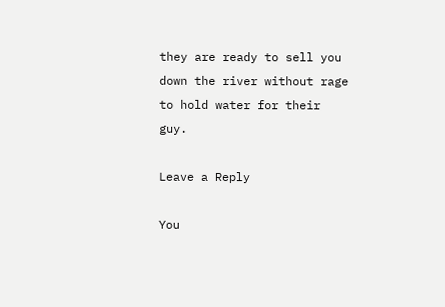they are ready to sell you down the river without rage to hold water for their guy.

Leave a Reply

You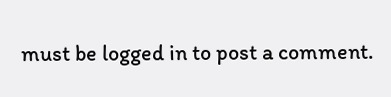must be logged in to post a comment.